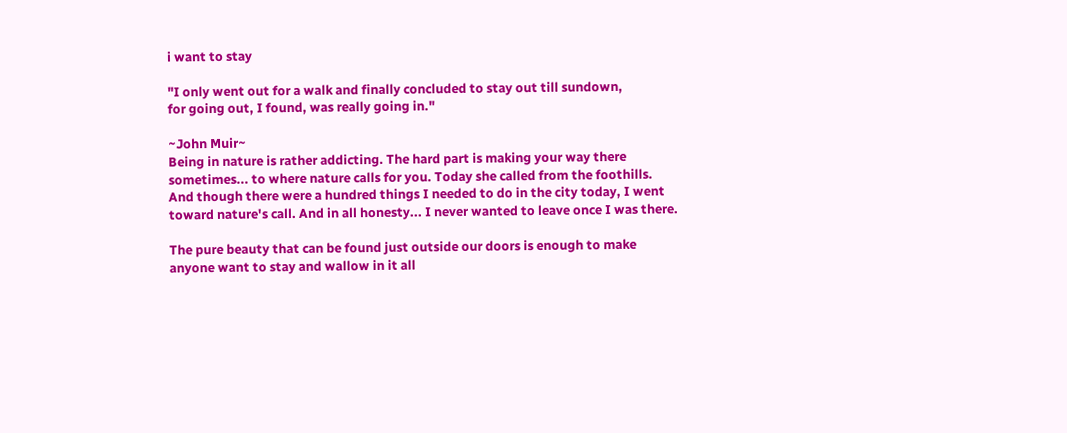i want to stay

"I only went out for a walk and finally concluded to stay out till sundown,
for going out, I found, was really going in."

~John Muir~
Being in nature is rather addicting. The hard part is making your way there sometimes... to where nature calls for you. Today she called from the foothills. And though there were a hundred things I needed to do in the city today, I went toward nature's call. And in all honesty... I never wanted to leave once I was there.

The pure beauty that can be found just outside our doors is enough to make anyone want to stay and wallow in it all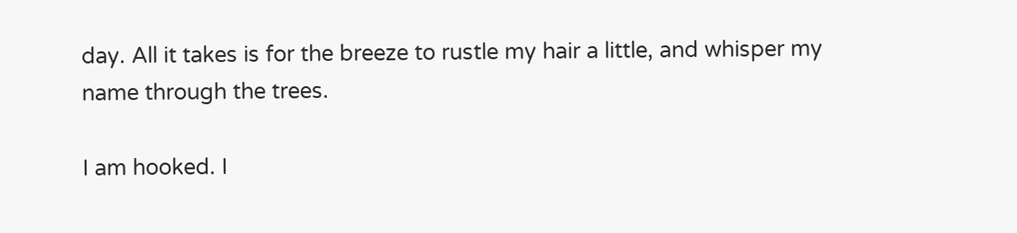day. All it takes is for the breeze to rustle my hair a little, and whisper my name through the trees.

I am hooked. I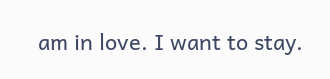am in love. I want to stay.